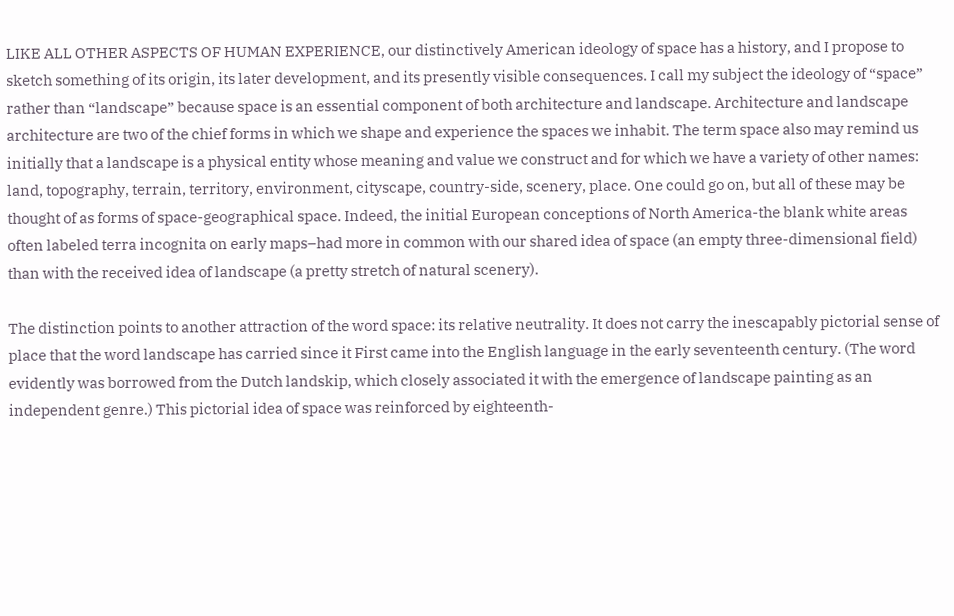LIKE ALL OTHER ASPECTS OF HUMAN EXPERIENCE, our distinctively American ideology of space has a history, and I propose to sketch something of its origin, its later development, and its presently visible consequences. I call my subject the ideology of “space” rather than “landscape” because space is an essential component of both architecture and landscape. Architecture and landscape architecture are two of the chief forms in which we shape and experience the spaces we inhabit. The term space also may remind us initially that a landscape is a physical entity whose meaning and value we construct and for which we have a variety of other names: land, topography, terrain, territory, environment, cityscape, country-side, scenery, place. One could go on, but all of these may be thought of as forms of space-geographical space. Indeed, the initial European conceptions of North America-the blank white areas often labeled terra incognita on early maps–had more in common with our shared idea of space (an empty three-dimensional field) than with the received idea of landscape (a pretty stretch of natural scenery).

The distinction points to another attraction of the word space: its relative neutrality. It does not carry the inescapably pictorial sense of place that the word landscape has carried since it First came into the English language in the early seventeenth century. (The word evidently was borrowed from the Dutch landskip, which closely associated it with the emergence of landscape painting as an independent genre.) This pictorial idea of space was reinforced by eighteenth-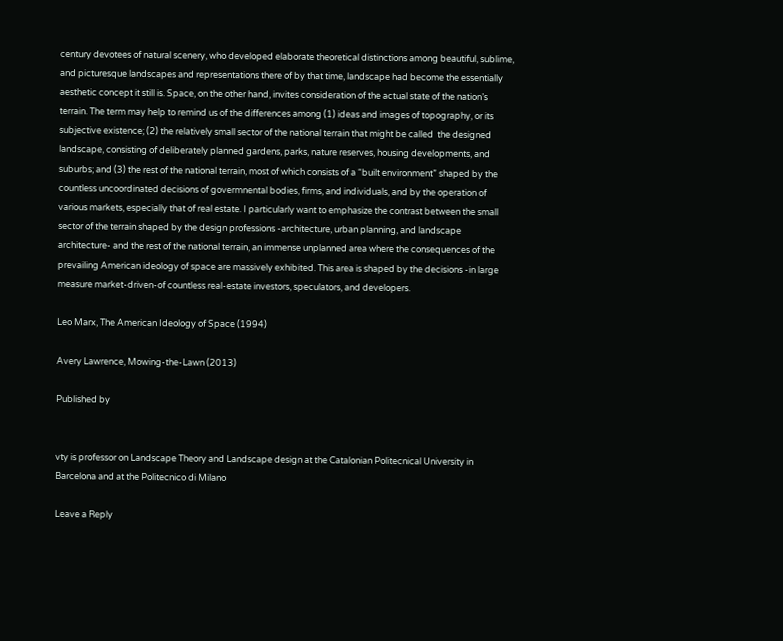century devotees of natural scenery, who developed elaborate theoretical distinctions among beautiful, sublime, and picturesque landscapes and representations there of by that time, landscape had become the essentially aesthetic concept it still is. Space, on the other hand, invites consideration of the actual state of the nation’s terrain. The term may help to remind us of the differences among (1) ideas and images of topography, or its subjective existence; (2) the relatively small sector of the national terrain that might be called  the designed landscape, consisting of deliberately planned gardens, parks, nature reserves, housing developments, and suburbs; and (3) the rest of the national terrain, most of which consists of a “built environment” shaped by the countless uncoordinated decisions of govermnental bodies, firms, and individuals, and by the operation of various markets, especially that of real estate. I particularly want to emphasize the contrast between the small sector of the terrain shaped by the design professions -architecture, urban planning, and landscape architecture- and the rest of the national terrain, an immense unplanned area where the consequences of the prevailing American ideology of space are massively exhibited. This area is shaped by the decisions -in large measure market-driven-of countless real-estate investors, speculators, and developers.

Leo Marx, The American Ideology of Space (1994)

Avery Lawrence, Mowing-the-Lawn (2013)

Published by


vty is professor on Landscape Theory and Landscape design at the Catalonian Politecnical University in Barcelona and at the Politecnico di Milano

Leave a Reply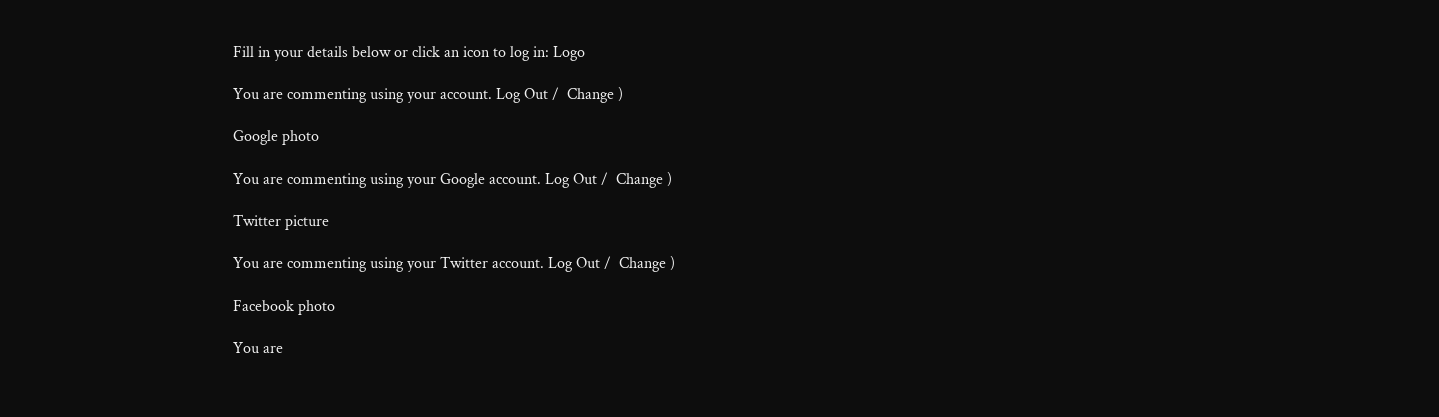Fill in your details below or click an icon to log in: Logo

You are commenting using your account. Log Out /  Change )

Google photo

You are commenting using your Google account. Log Out /  Change )

Twitter picture

You are commenting using your Twitter account. Log Out /  Change )

Facebook photo

You are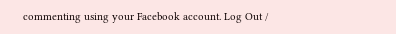commenting using your Facebook account. Log Out /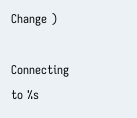Change )

Connecting to %s